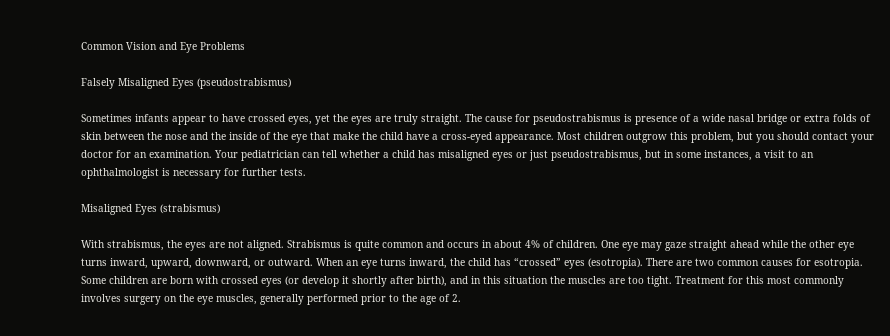Common Vision and Eye Problems

Falsely Misaligned Eyes (pseudostrabismus)

Sometimes infants appear to have crossed eyes, yet the eyes are truly straight. The cause for pseudostrabismus is presence of a wide nasal bridge or extra folds of skin between the nose and the inside of the eye that make the child have a cross-eyed appearance. Most children outgrow this problem, but you should contact your doctor for an examination. Your pediatrician can tell whether a child has misaligned eyes or just pseudostrabismus, but in some instances, a visit to an ophthalmologist is necessary for further tests.

Misaligned Eyes (strabismus)

With strabismus, the eyes are not aligned. Strabismus is quite common and occurs in about 4% of children. One eye may gaze straight ahead while the other eye turns inward, upward, downward, or outward. When an eye turns inward, the child has “crossed” eyes (esotropia). There are two common causes for esotropia. Some children are born with crossed eyes (or develop it shortly after birth), and in this situation the muscles are too tight. Treatment for this most commonly involves surgery on the eye muscles, generally performed prior to the age of 2.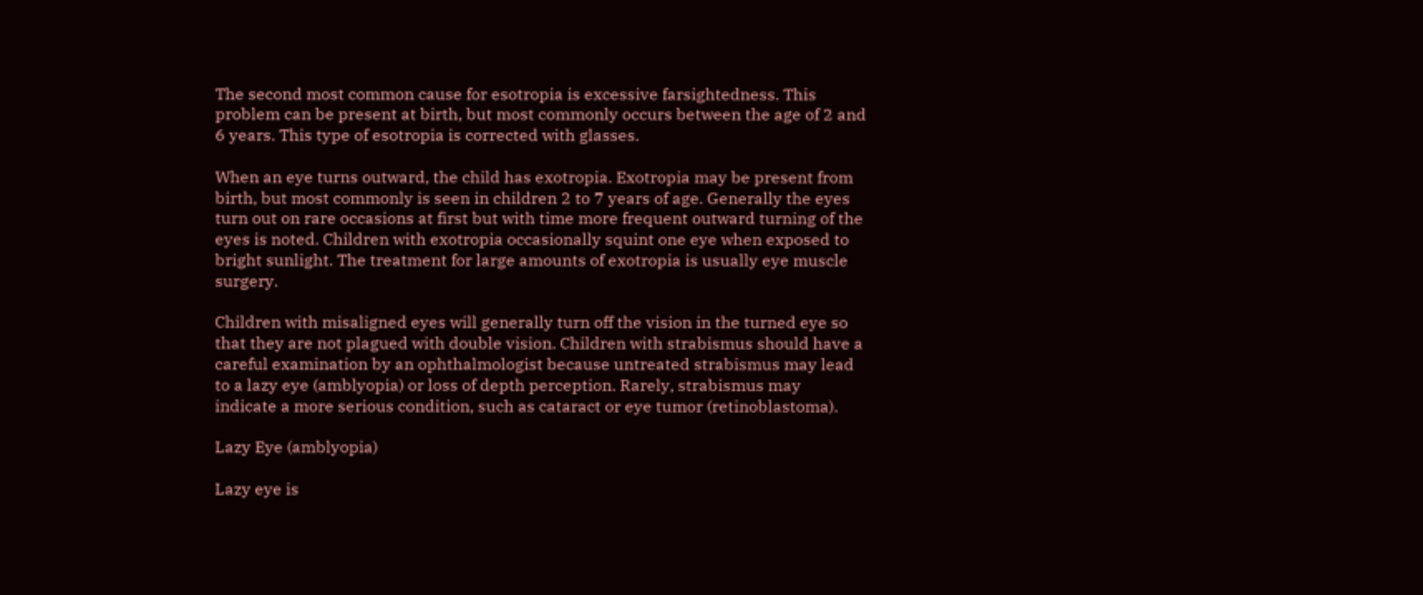The second most common cause for esotropia is excessive farsightedness. This problem can be present at birth, but most commonly occurs between the age of 2 and 6 years. This type of esotropia is corrected with glasses.

When an eye turns outward, the child has exotropia. Exotropia may be present from birth, but most commonly is seen in children 2 to 7 years of age. Generally the eyes turn out on rare occasions at first but with time more frequent outward turning of the eyes is noted. Children with exotropia occasionally squint one eye when exposed to bright sunlight. The treatment for large amounts of exotropia is usually eye muscle surgery.

Children with misaligned eyes will generally turn off the vision in the turned eye so that they are not plagued with double vision. Children with strabismus should have a careful examination by an ophthalmologist because untreated strabismus may lead to a lazy eye (amblyopia) or loss of depth perception. Rarely, strabismus may indicate a more serious condition, such as cataract or eye tumor (retinoblastoma).

Lazy Eye (amblyopia)

Lazy eye is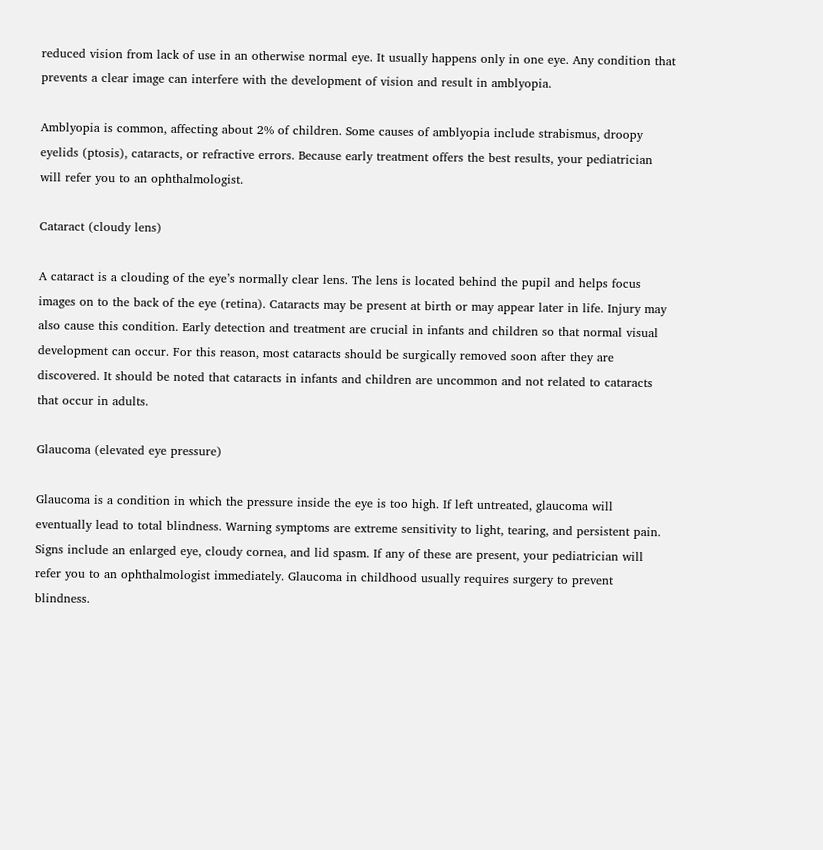reduced vision from lack of use in an otherwise normal eye. It usually happens only in one eye. Any condition that prevents a clear image can interfere with the development of vision and result in amblyopia.

Amblyopia is common, affecting about 2% of children. Some causes of amblyopia include strabismus, droopy eyelids (ptosis), cataracts, or refractive errors. Because early treatment offers the best results, your pediatrician will refer you to an ophthalmologist.

Cataract (cloudy lens)

A cataract is a clouding of the eye’s normally clear lens. The lens is located behind the pupil and helps focus images on to the back of the eye (retina). Cataracts may be present at birth or may appear later in life. Injury may also cause this condition. Early detection and treatment are crucial in infants and children so that normal visual development can occur. For this reason, most cataracts should be surgically removed soon after they are discovered. It should be noted that cataracts in infants and children are uncommon and not related to cataracts that occur in adults.

Glaucoma (elevated eye pressure)

Glaucoma is a condition in which the pressure inside the eye is too high. If left untreated, glaucoma will eventually lead to total blindness. Warning symptoms are extreme sensitivity to light, tearing, and persistent pain. Signs include an enlarged eye, cloudy cornea, and lid spasm. If any of these are present, your pediatrician will refer you to an ophthalmologist immediately. Glaucoma in childhood usually requires surgery to prevent blindness.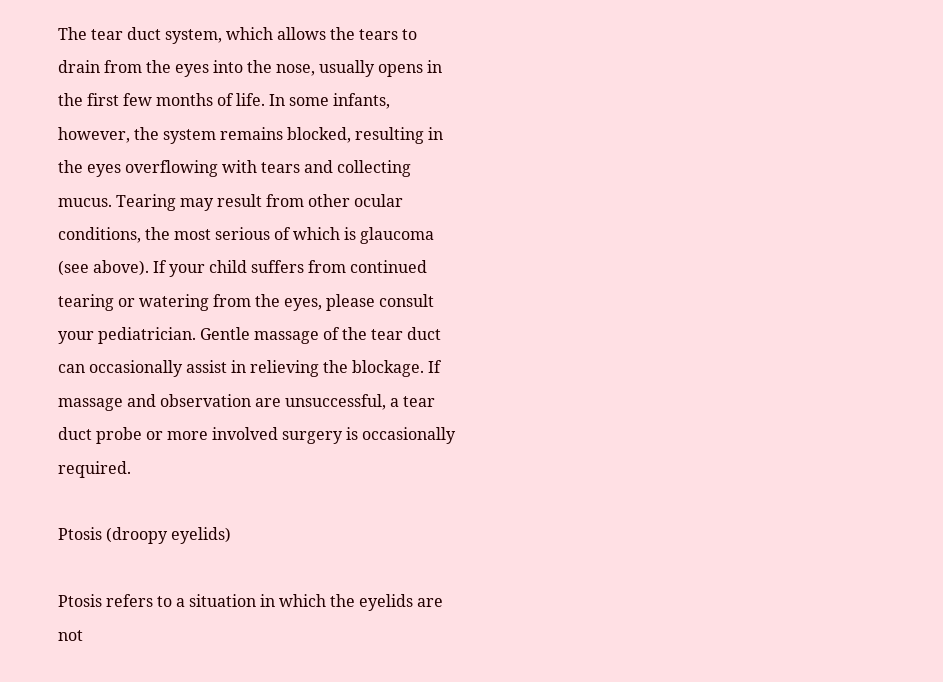The tear duct system, which allows the tears to drain from the eyes into the nose, usually opens in the first few months of life. In some infants, however, the system remains blocked, resulting in the eyes overflowing with tears and collecting mucus. Tearing may result from other ocular conditions, the most serious of which is glaucoma (see above). If your child suffers from continued tearing or watering from the eyes, please consult your pediatrician. Gentle massage of the tear duct can occasionally assist in relieving the blockage. If massage and observation are unsuccessful, a tear duct probe or more involved surgery is occasionally required.

Ptosis (droopy eyelids)

Ptosis refers to a situation in which the eyelids are not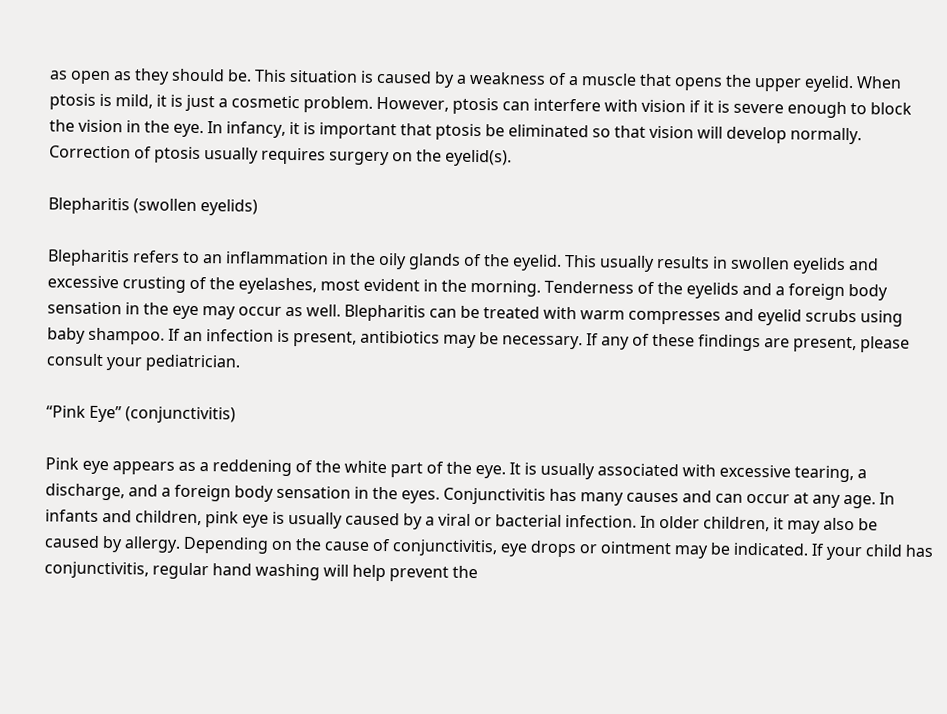as open as they should be. This situation is caused by a weakness of a muscle that opens the upper eyelid. When ptosis is mild, it is just a cosmetic problem. However, ptosis can interfere with vision if it is severe enough to block the vision in the eye. In infancy, it is important that ptosis be eliminated so that vision will develop normally. Correction of ptosis usually requires surgery on the eyelid(s).

Blepharitis (swollen eyelids)

Blepharitis refers to an inflammation in the oily glands of the eyelid. This usually results in swollen eyelids and excessive crusting of the eyelashes, most evident in the morning. Tenderness of the eyelids and a foreign body sensation in the eye may occur as well. Blepharitis can be treated with warm compresses and eyelid scrubs using baby shampoo. If an infection is present, antibiotics may be necessary. If any of these findings are present, please consult your pediatrician.

“Pink Eye” (conjunctivitis)

Pink eye appears as a reddening of the white part of the eye. It is usually associated with excessive tearing, a discharge, and a foreign body sensation in the eyes. Conjunctivitis has many causes and can occur at any age. In infants and children, pink eye is usually caused by a viral or bacterial infection. In older children, it may also be caused by allergy. Depending on the cause of conjunctivitis, eye drops or ointment may be indicated. If your child has conjunctivitis, regular hand washing will help prevent the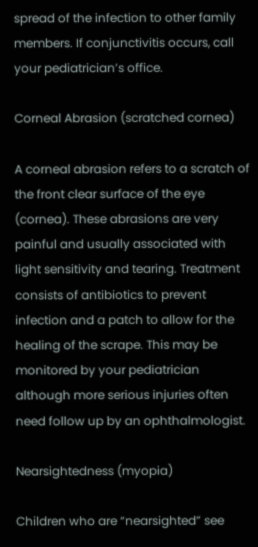spread of the infection to other family members. If conjunctivitis occurs, call your pediatrician’s office.

Corneal Abrasion (scratched cornea)

A corneal abrasion refers to a scratch of the front clear surface of the eye (cornea). These abrasions are very painful and usually associated with light sensitivity and tearing. Treatment consists of antibiotics to prevent infection and a patch to allow for the healing of the scrape. This may be monitored by your pediatrician although more serious injuries often need follow up by an ophthalmologist.

Nearsightedness (myopia)

Children who are “nearsighted” see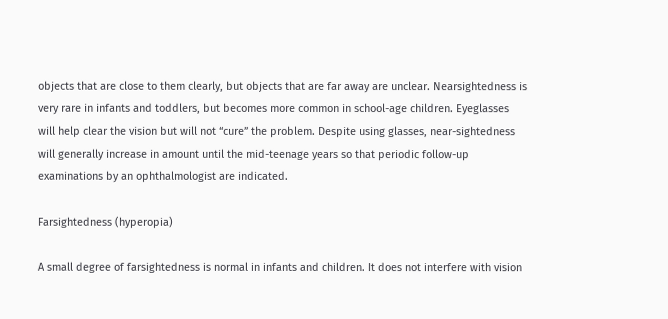objects that are close to them clearly, but objects that are far away are unclear. Nearsightedness is very rare in infants and toddlers, but becomes more common in school-age children. Eyeglasses will help clear the vision but will not “cure” the problem. Despite using glasses, near-sightedness will generally increase in amount until the mid-teenage years so that periodic follow-up examinations by an ophthalmologist are indicated.

Farsightedness (hyperopia)

A small degree of farsightedness is normal in infants and children. It does not interfere with vision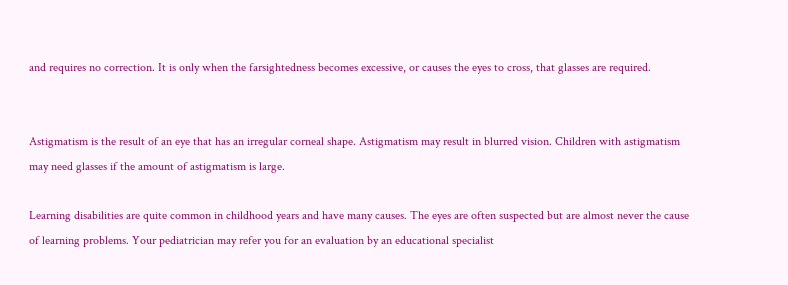and requires no correction. It is only when the farsightedness becomes excessive, or causes the eyes to cross, that glasses are required.


Astigmatism is the result of an eye that has an irregular corneal shape. Astigmatism may result in blurred vision. Children with astigmatism may need glasses if the amount of astigmatism is large.

Learning disabilities are quite common in childhood years and have many causes. The eyes are often suspected but are almost never the cause of learning problems. Your pediatrician may refer you for an evaluation by an educational specialist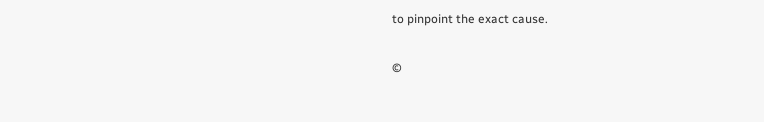to pinpoint the exact cause.

©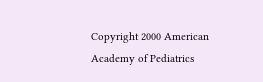Copyright 2000 American Academy of Pediatrics